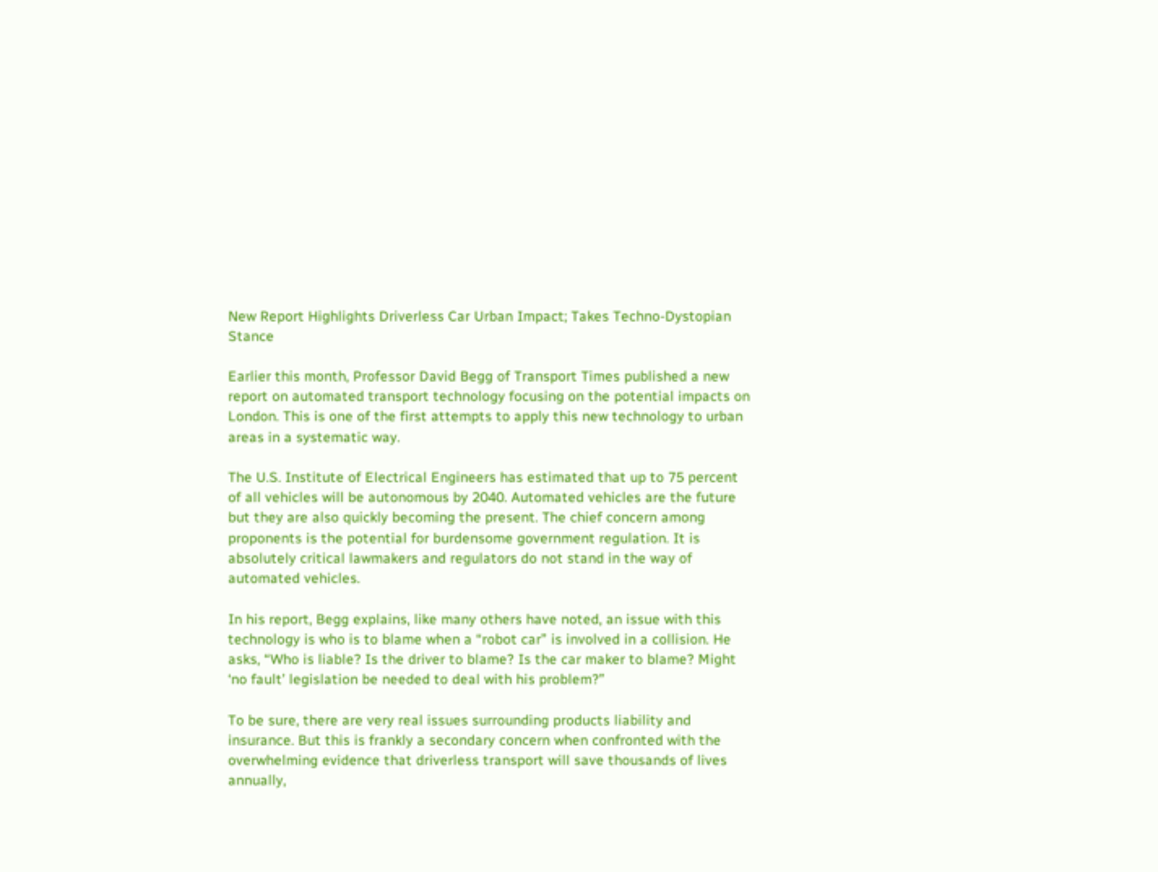New Report Highlights Driverless Car Urban Impact; Takes Techno-Dystopian Stance

Earlier this month, Professor David Begg of Transport Times published a new report on automated transport technology focusing on the potential impacts on London. This is one of the first attempts to apply this new technology to urban areas in a systematic way.

The U.S. Institute of Electrical Engineers has estimated that up to 75 percent of all vehicles will be autonomous by 2040. Automated vehicles are the future but they are also quickly becoming the present. The chief concern among proponents is the potential for burdensome government regulation. It is absolutely critical lawmakers and regulators do not stand in the way of automated vehicles.

In his report, Begg explains, like many others have noted, an issue with this technology is who is to blame when a “robot car” is involved in a collision. He asks, “Who is liable? Is the driver to blame? Is the car maker to blame? Might ‘no fault’ legislation be needed to deal with his problem?”

To be sure, there are very real issues surrounding products liability and insurance. But this is frankly a secondary concern when confronted with the overwhelming evidence that driverless transport will save thousands of lives annually,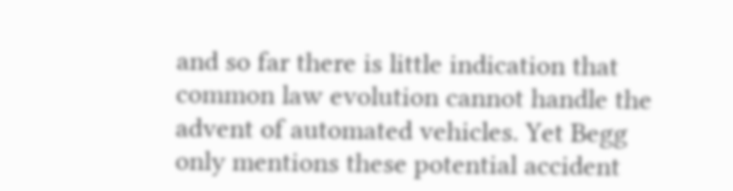and so far there is little indication that common law evolution cannot handle the advent of automated vehicles. Yet Begg only mentions these potential accident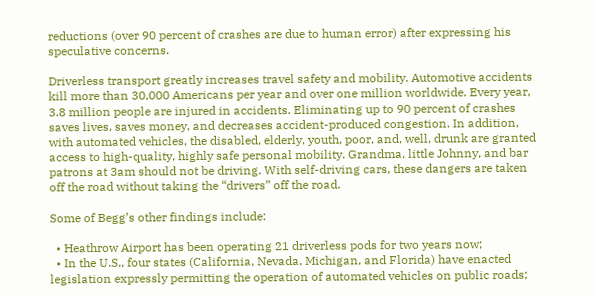reductions (over 90 percent of crashes are due to human error) after expressing his speculative concerns.

Driverless transport greatly increases travel safety and mobility. Automotive accidents kill more than 30,000 Americans per year and over one million worldwide. Every year, 3.8 million people are injured in accidents. Eliminating up to 90 percent of crashes saves lives, saves money, and decreases accident-produced congestion. In addition, with automated vehicles, the disabled, elderly, youth, poor, and, well, drunk are granted access to high-quality, highly safe personal mobility. Grandma, little Johnny, and bar patrons at 3am should not be driving. With self-driving cars, these dangers are taken off the road without taking the “drivers” off the road.

Some of Begg’s other findings include:

  • Heathrow Airport has been operating 21 driverless pods for two years now;
  • In the U.S., four states (California, Nevada, Michigan, and Florida) have enacted legislation expressly permitting the operation of automated vehicles on public roads;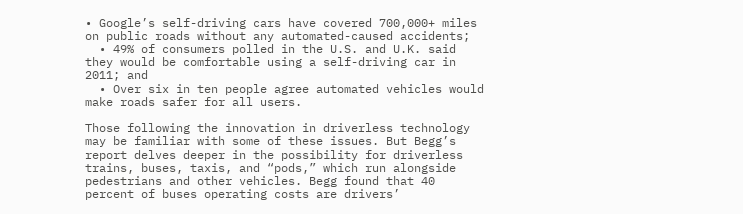• Google’s self-driving cars have covered 700,000+ miles on public roads without any automated-caused accidents;
  • 49% of consumers polled in the U.S. and U.K. said they would be comfortable using a self-driving car in 2011; and
  • Over six in ten people agree automated vehicles would make roads safer for all users.

Those following the innovation in driverless technology may be familiar with some of these issues. But Begg’s report delves deeper in the possibility for driverless trains, buses, taxis, and “pods,” which run alongside pedestrians and other vehicles. Begg found that 40 percent of buses operating costs are drivers’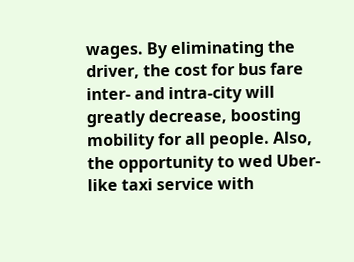wages. By eliminating the driver, the cost for bus fare inter- and intra-city will greatly decrease, boosting mobility for all people. Also, the opportunity to wed Uber-like taxi service with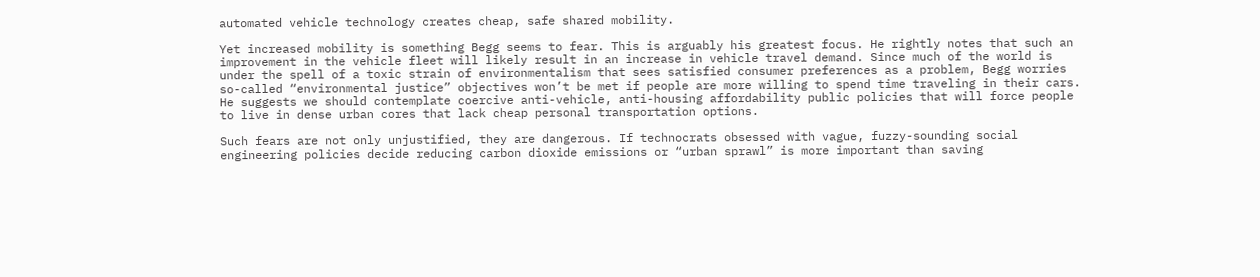automated vehicle technology creates cheap, safe shared mobility.

Yet increased mobility is something Begg seems to fear. This is arguably his greatest focus. He rightly notes that such an improvement in the vehicle fleet will likely result in an increase in vehicle travel demand. Since much of the world is under the spell of a toxic strain of environmentalism that sees satisfied consumer preferences as a problem, Begg worries so-called “environmental justice” objectives won’t be met if people are more willing to spend time traveling in their cars. He suggests we should contemplate coercive anti-vehicle, anti-housing affordability public policies that will force people to live in dense urban cores that lack cheap personal transportation options.

Such fears are not only unjustified, they are dangerous. If technocrats obsessed with vague, fuzzy-sounding social engineering policies decide reducing carbon dioxide emissions or “urban sprawl” is more important than saving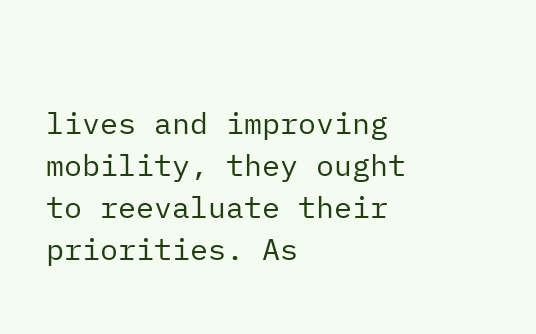lives and improving mobility, they ought to reevaluate their priorities. As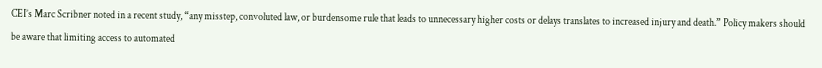CEI’s Marc Scribner noted in a recent study, “any misstep, convoluted law, or burdensome rule that leads to unnecessary higher costs or delays translates to increased injury and death.” Policy makers should be aware that limiting access to automated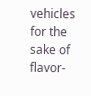vehicles for the sake of flavor-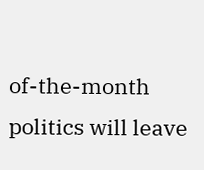of-the-month politics will leave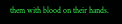them with blood on their hands.